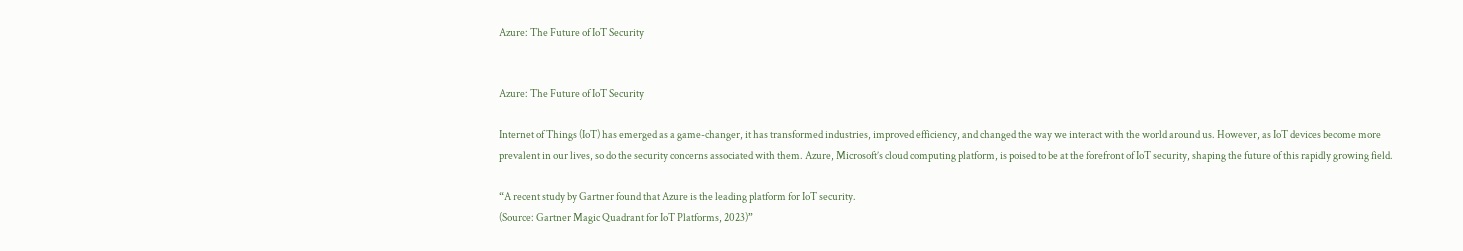Azure: The Future of IoT Security


Azure: The Future of IoT Security

Internet of Things (IoT) has emerged as a game-changer, it has transformed industries, improved efficiency, and changed the way we interact with the world around us. However, as IoT devices become more prevalent in our lives, so do the security concerns associated with them. Azure, Microsoft’s cloud computing platform, is poised to be at the forefront of IoT security, shaping the future of this rapidly growing field.

“A recent study by Gartner found that Azure is the leading platform for IoT security.
(Source: Gartner Magic Quadrant for IoT Platforms, 2023)”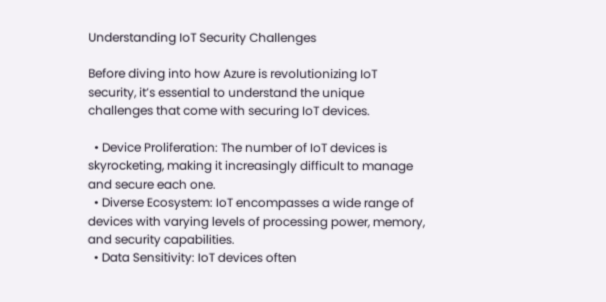Understanding IoT Security Challenges

Before diving into how Azure is revolutionizing IoT security, it’s essential to understand the unique challenges that come with securing IoT devices.

  • Device Proliferation: The number of IoT devices is skyrocketing, making it increasingly difficult to manage and secure each one.
  • Diverse Ecosystem: IoT encompasses a wide range of devices with varying levels of processing power, memory, and security capabilities.
  • Data Sensitivity: IoT devices often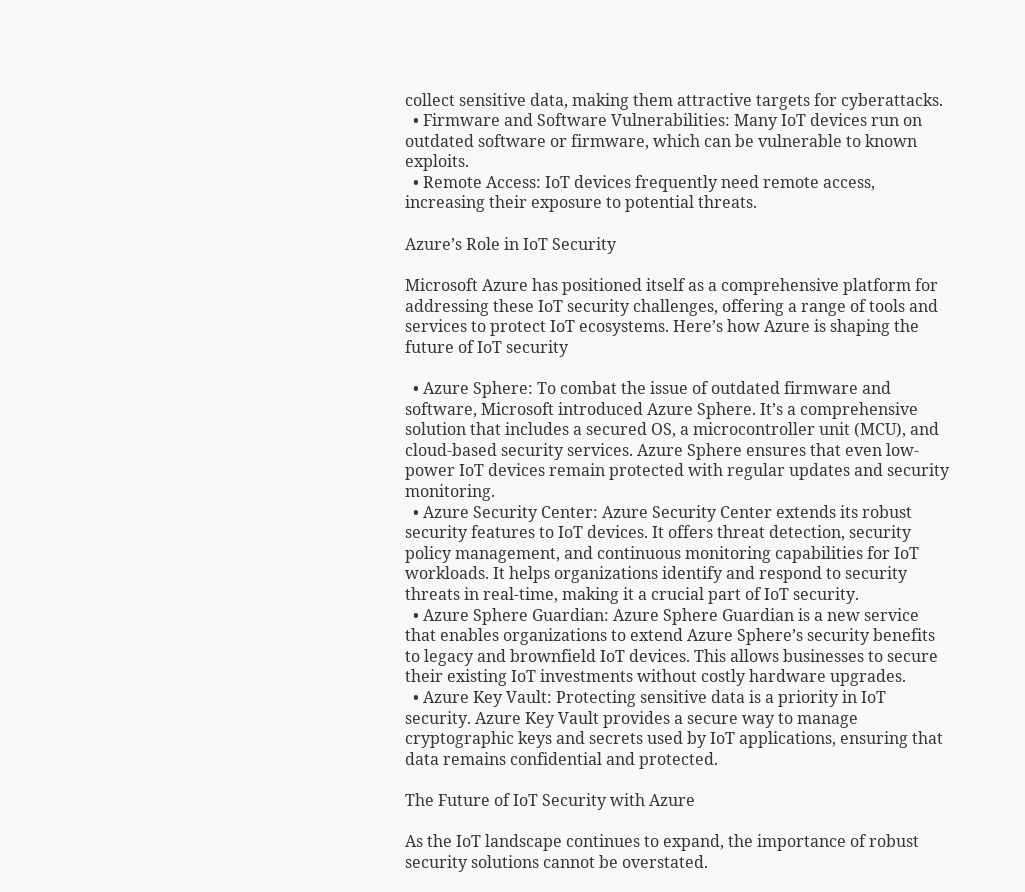collect sensitive data, making them attractive targets for cyberattacks.
  • Firmware and Software Vulnerabilities: Many IoT devices run on outdated software or firmware, which can be vulnerable to known exploits.
  • Remote Access: IoT devices frequently need remote access, increasing their exposure to potential threats.

Azure’s Role in IoT Security

Microsoft Azure has positioned itself as a comprehensive platform for addressing these IoT security challenges, offering a range of tools and services to protect IoT ecosystems. Here’s how Azure is shaping the future of IoT security

  • Azure Sphere: To combat the issue of outdated firmware and software, Microsoft introduced Azure Sphere. It’s a comprehensive solution that includes a secured OS, a microcontroller unit (MCU), and cloud-based security services. Azure Sphere ensures that even low-power IoT devices remain protected with regular updates and security monitoring.
  • Azure Security Center: Azure Security Center extends its robust security features to IoT devices. It offers threat detection, security policy management, and continuous monitoring capabilities for IoT workloads. It helps organizations identify and respond to security threats in real-time, making it a crucial part of IoT security.
  • Azure Sphere Guardian: Azure Sphere Guardian is a new service that enables organizations to extend Azure Sphere’s security benefits to legacy and brownfield IoT devices. This allows businesses to secure their existing IoT investments without costly hardware upgrades.
  • Azure Key Vault: Protecting sensitive data is a priority in IoT security. Azure Key Vault provides a secure way to manage cryptographic keys and secrets used by IoT applications, ensuring that data remains confidential and protected.

The Future of IoT Security with Azure

As the IoT landscape continues to expand, the importance of robust security solutions cannot be overstated.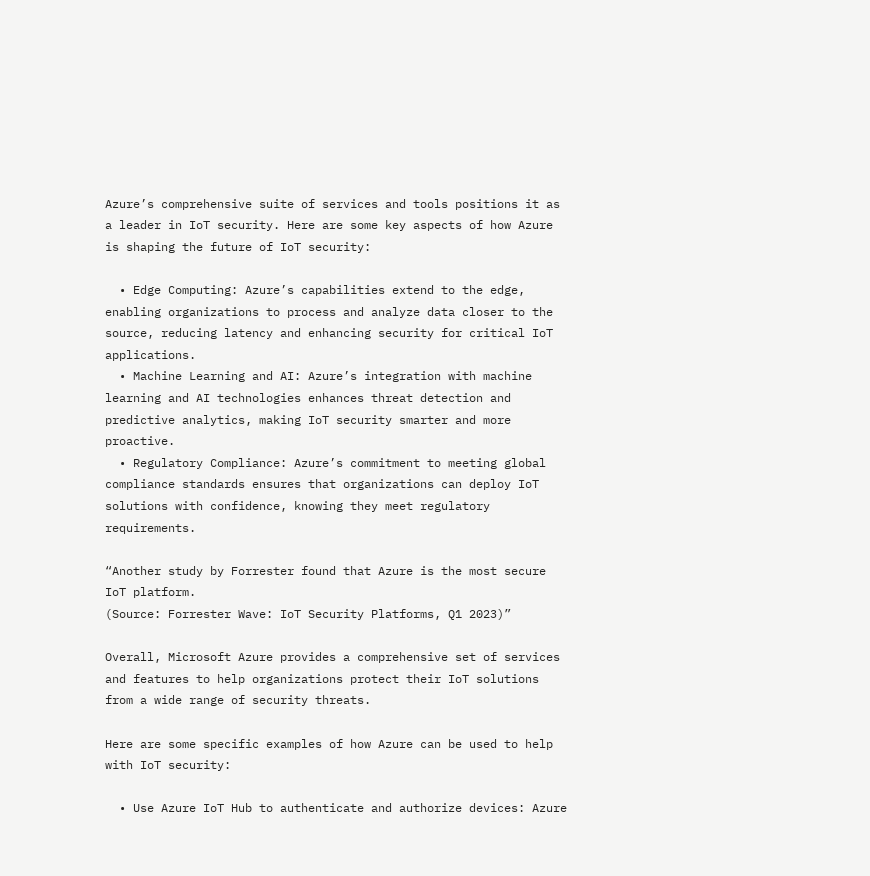Azure’s comprehensive suite of services and tools positions it as a leader in IoT security. Here are some key aspects of how Azure is shaping the future of IoT security:

  • Edge Computing: Azure’s capabilities extend to the edge, enabling organizations to process and analyze data closer to the source, reducing latency and enhancing security for critical IoT applications.
  • Machine Learning and AI: Azure’s integration with machine learning and AI technologies enhances threat detection and predictive analytics, making IoT security smarter and more proactive.
  • Regulatory Compliance: Azure’s commitment to meeting global compliance standards ensures that organizations can deploy IoT solutions with confidence, knowing they meet regulatory requirements.

“Another study by Forrester found that Azure is the most secure IoT platform.
(Source: Forrester Wave: IoT Security Platforms, Q1 2023)”

Overall, Microsoft Azure provides a comprehensive set of services and features to help organizations protect their IoT solutions from a wide range of security threats.

Here are some specific examples of how Azure can be used to help with IoT security:

  • Use Azure IoT Hub to authenticate and authorize devices: Azure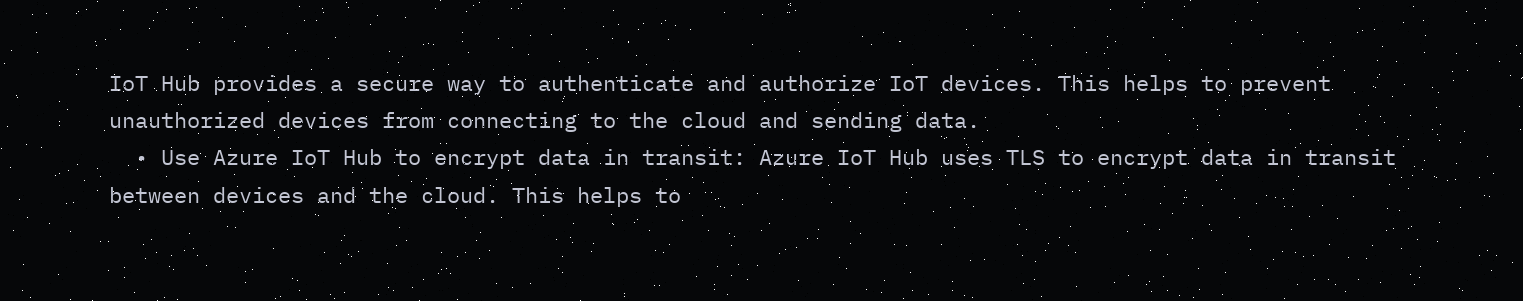IoT Hub provides a secure way to authenticate and authorize IoT devices. This helps to prevent unauthorized devices from connecting to the cloud and sending data.
  • Use Azure IoT Hub to encrypt data in transit: Azure IoT Hub uses TLS to encrypt data in transit between devices and the cloud. This helps to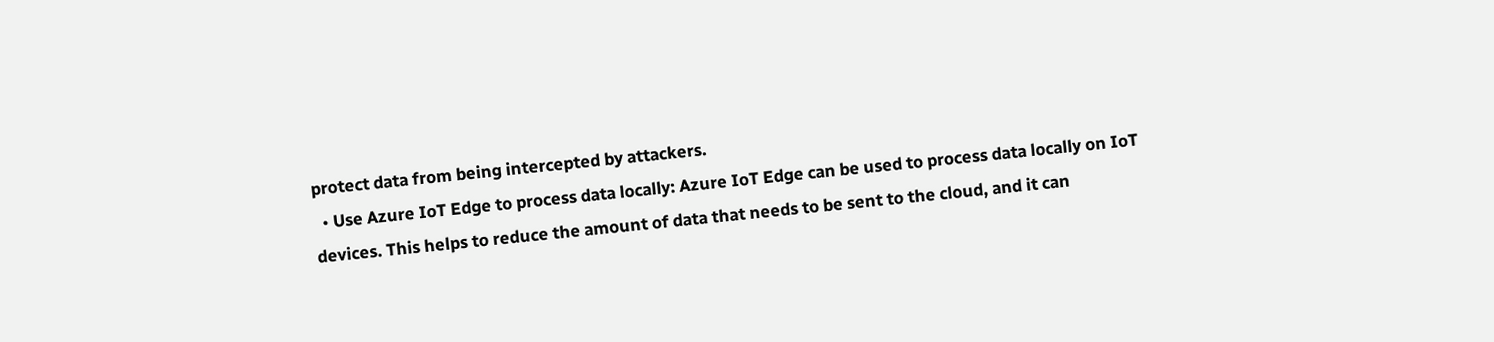protect data from being intercepted by attackers.
  • Use Azure IoT Edge to process data locally: Azure IoT Edge can be used to process data locally on IoT devices. This helps to reduce the amount of data that needs to be sent to the cloud, and it can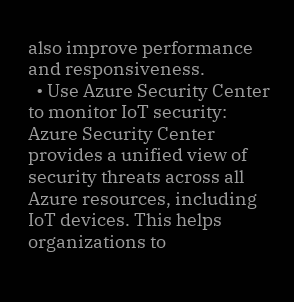also improve performance and responsiveness.
  • Use Azure Security Center to monitor IoT security: Azure Security Center provides a unified view of security threats across all Azure resources, including IoT devices. This helps organizations to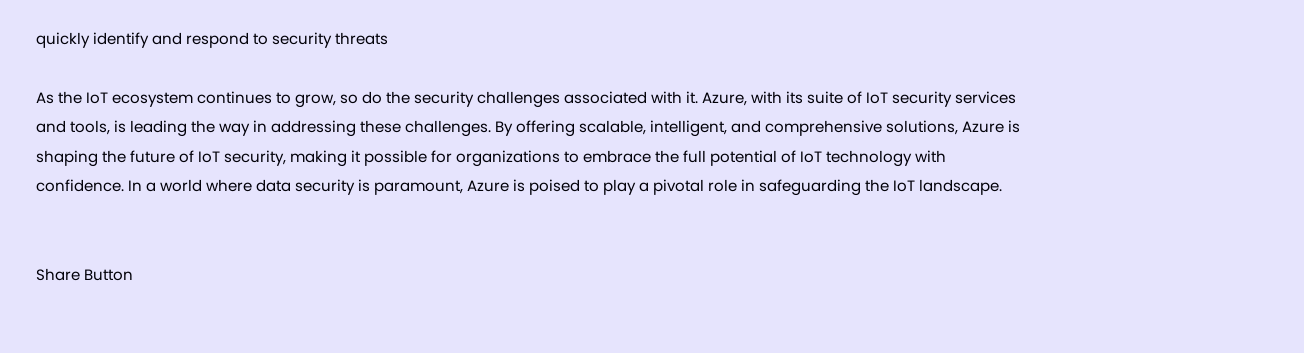quickly identify and respond to security threats

As the IoT ecosystem continues to grow, so do the security challenges associated with it. Azure, with its suite of IoT security services and tools, is leading the way in addressing these challenges. By offering scalable, intelligent, and comprehensive solutions, Azure is shaping the future of IoT security, making it possible for organizations to embrace the full potential of IoT technology with confidence. In a world where data security is paramount, Azure is poised to play a pivotal role in safeguarding the IoT landscape.


Share Button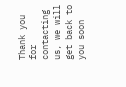Thank you for contacting us, we will get back to you soon